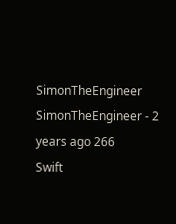SimonTheEngineer SimonTheEngineer - 2 years ago 266
Swift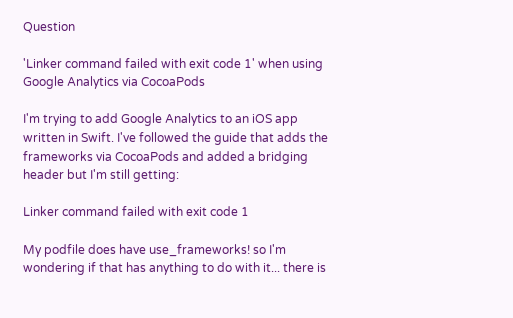Question

'Linker command failed with exit code 1' when using Google Analytics via CocoaPods

I'm trying to add Google Analytics to an iOS app written in Swift. I've followed the guide that adds the frameworks via CocoaPods and added a bridging header but I'm still getting:

Linker command failed with exit code 1

My podfile does have use_frameworks! so I'm wondering if that has anything to do with it... there is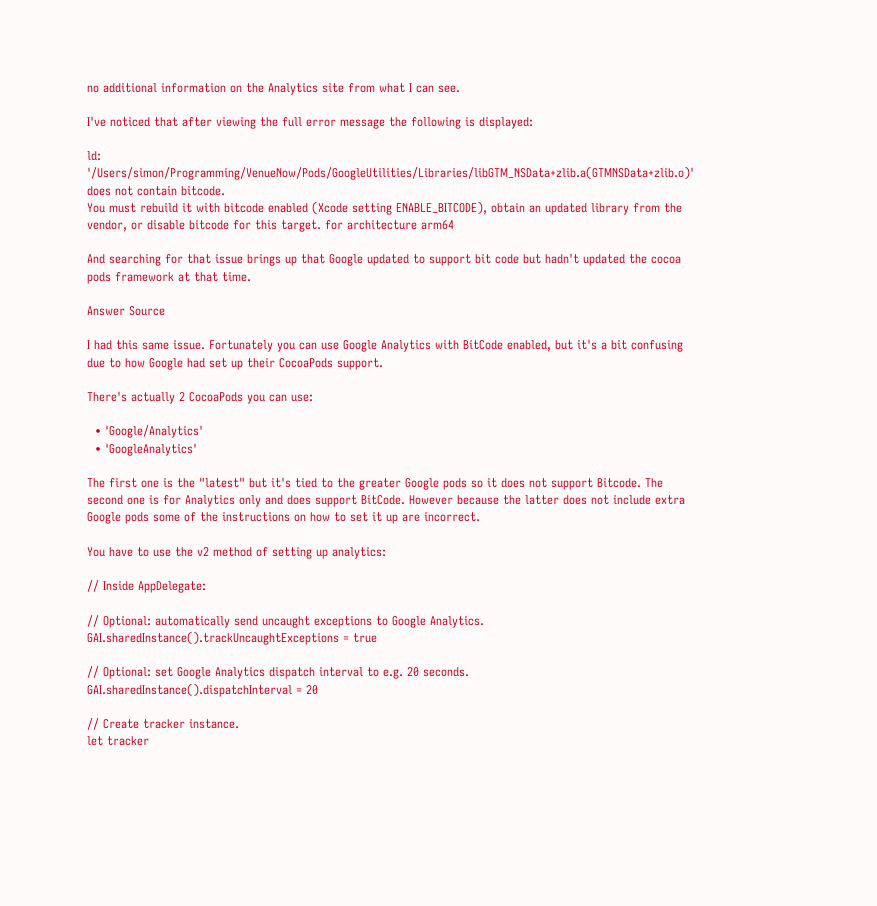no additional information on the Analytics site from what I can see.

I've noticed that after viewing the full error message the following is displayed:

ld: '/Users/simon/Programming/VenueNow/Pods/GoogleUtilities/Libraries/libGTM_NSData+zlib.a(GTMNSData+zlib.o)' does not contain bitcode.
You must rebuild it with bitcode enabled (Xcode setting ENABLE_BITCODE), obtain an updated library from the vendor, or disable bitcode for this target. for architecture arm64

And searching for that issue brings up that Google updated to support bit code but hadn't updated the cocoa pods framework at that time.

Answer Source

I had this same issue. Fortunately you can use Google Analytics with BitCode enabled, but it's a bit confusing due to how Google had set up their CocoaPods support.

There's actually 2 CocoaPods you can use:

  • 'Google/Analytics'
  • 'GoogleAnalytics'

The first one is the "latest" but it's tied to the greater Google pods so it does not support Bitcode. The second one is for Analytics only and does support BitCode. However because the latter does not include extra Google pods some of the instructions on how to set it up are incorrect.

You have to use the v2 method of setting up analytics:

// Inside AppDelegate:

// Optional: automatically send uncaught exceptions to Google Analytics.
GAI.sharedInstance().trackUncaughtExceptions = true

// Optional: set Google Analytics dispatch interval to e.g. 20 seconds.
GAI.sharedInstance().dispatchInterval = 20

// Create tracker instance.
let tracker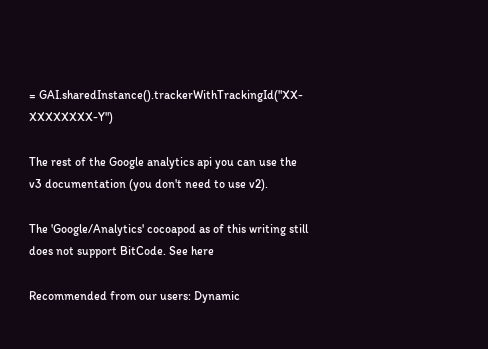= GAI.sharedInstance().trackerWithTrackingId("XX-XXXXXXXX-Y")

The rest of the Google analytics api you can use the v3 documentation (you don't need to use v2).

The 'Google/Analytics' cocoapod as of this writing still does not support BitCode. See here

Recommended from our users: Dynamic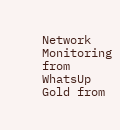Network Monitoring from WhatsUp Gold from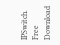IPSwitch. Free Download